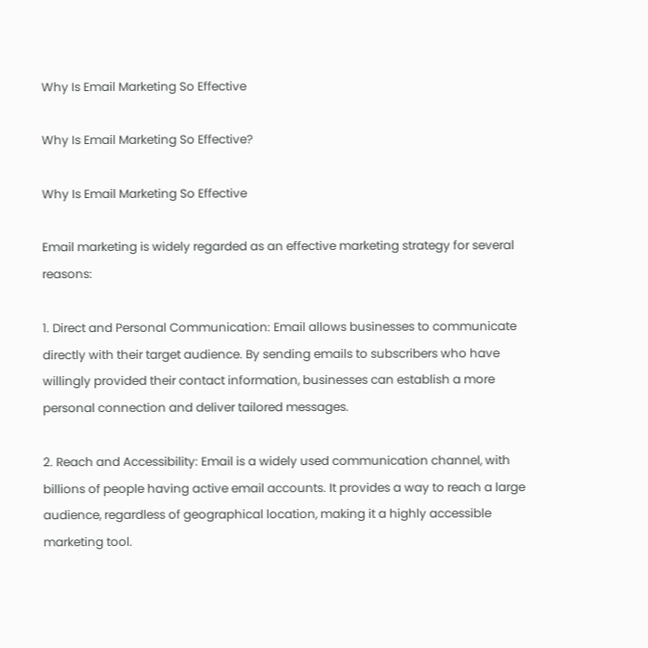Why Is Email Marketing So Effective

Why Is Email Marketing So Effective?

Why Is Email Marketing So Effective

Email marketing is widely regarded as an effective marketing strategy for several reasons:

1. Direct and Personal Communication: Email allows businesses to communicate directly with their target audience. By sending emails to subscribers who have willingly provided their contact information, businesses can establish a more personal connection and deliver tailored messages.

2. Reach and Accessibility: Email is a widely used communication channel, with billions of people having active email accounts. It provides a way to reach a large audience, regardless of geographical location, making it a highly accessible marketing tool.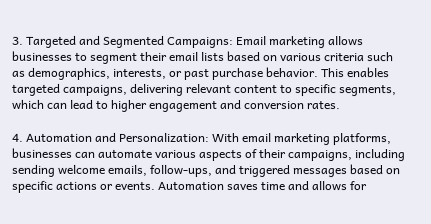3. Targeted and Segmented Campaigns: Email marketing allows businesses to segment their email lists based on various criteria such as demographics, interests, or past purchase behavior. This enables targeted campaigns, delivering relevant content to specific segments, which can lead to higher engagement and conversion rates.

4. Automation and Personalization: With email marketing platforms, businesses can automate various aspects of their campaigns, including sending welcome emails, follow-ups, and triggered messages based on specific actions or events. Automation saves time and allows for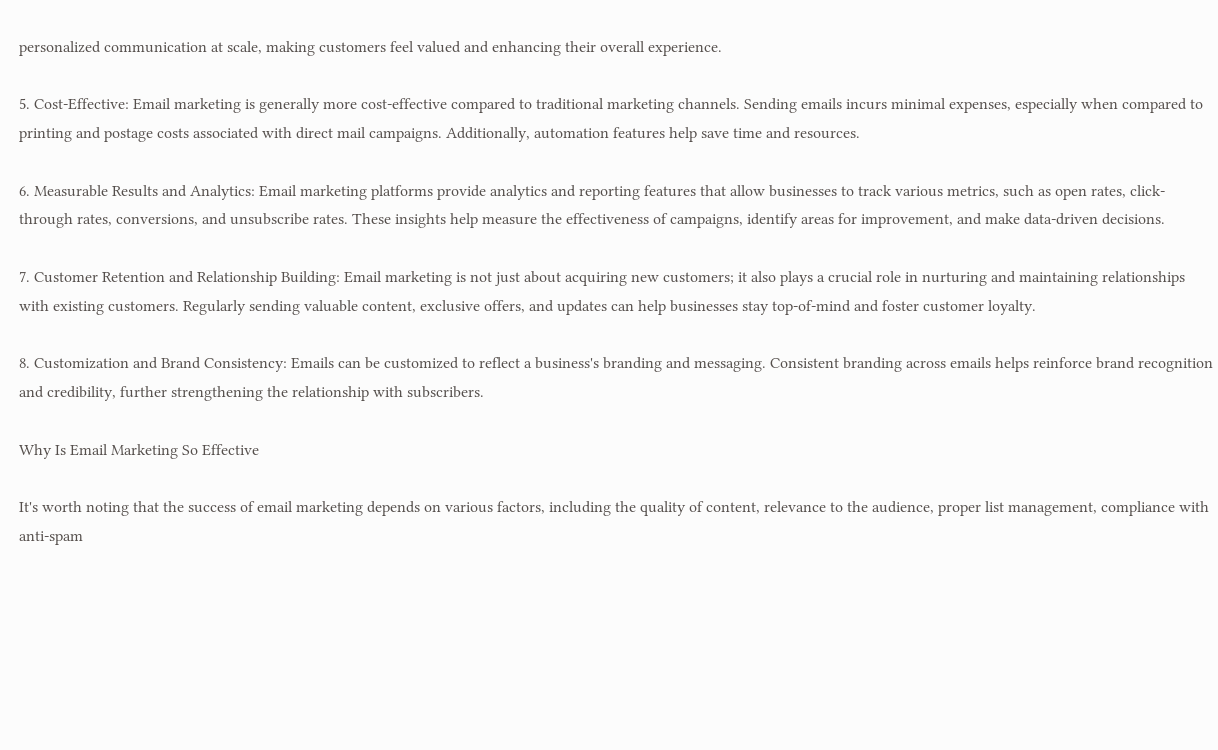personalized communication at scale, making customers feel valued and enhancing their overall experience.

5. Cost-Effective: Email marketing is generally more cost-effective compared to traditional marketing channels. Sending emails incurs minimal expenses, especially when compared to printing and postage costs associated with direct mail campaigns. Additionally, automation features help save time and resources.

6. Measurable Results and Analytics: Email marketing platforms provide analytics and reporting features that allow businesses to track various metrics, such as open rates, click-through rates, conversions, and unsubscribe rates. These insights help measure the effectiveness of campaigns, identify areas for improvement, and make data-driven decisions.

7. Customer Retention and Relationship Building: Email marketing is not just about acquiring new customers; it also plays a crucial role in nurturing and maintaining relationships with existing customers. Regularly sending valuable content, exclusive offers, and updates can help businesses stay top-of-mind and foster customer loyalty.

8. Customization and Brand Consistency: Emails can be customized to reflect a business's branding and messaging. Consistent branding across emails helps reinforce brand recognition and credibility, further strengthening the relationship with subscribers.

Why Is Email Marketing So Effective

It's worth noting that the success of email marketing depends on various factors, including the quality of content, relevance to the audience, proper list management, compliance with anti-spam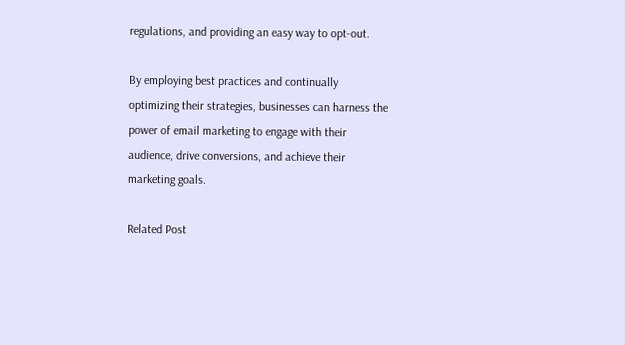regulations, and providing an easy way to opt-out.

By employing best practices and continually optimizing their strategies, businesses can harness the power of email marketing to engage with their audience, drive conversions, and achieve their marketing goals.

Related Post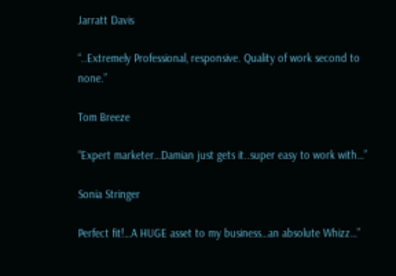Jarratt Davis

“..Extremely Professional, responsive. Quality of work second to none.”

Tom Breeze

“Expert marketer…Damian just gets it..super easy to work with…”

Sonia Stringer

Perfect fit!…A HUGE asset to my business…an absolute Whizz…”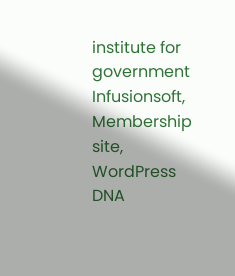institute for government
Infusionsoft, Membership site, WordPress
DNA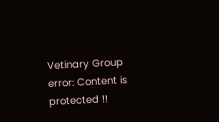Vetinary Group
error: Content is protected !!